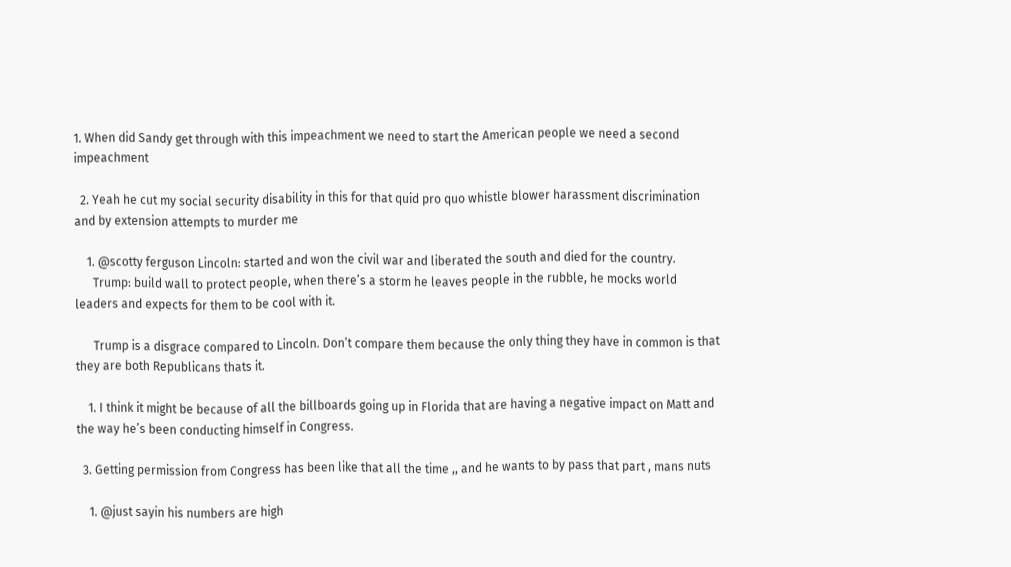1. When did Sandy get through with this impeachment we need to start the American people we need a second impeachment

  2. Yeah he cut my social security disability in this for that quid pro quo whistle blower harassment discrimination and by extension attempts to murder me

    1. @scotty ferguson Lincoln: started and won the civil war and liberated the south and died for the country.
      Trump: build wall to protect people, when there’s a storm he leaves people in the rubble, he mocks world leaders and expects for them to be cool with it.

      Trump is a disgrace compared to Lincoln. Don’t compare them because the only thing they have in common is that they are both Republicans thats it.

    1. I think it might be because of all the billboards going up in Florida that are having a negative impact on Matt and the way he’s been conducting himself in Congress.

  3. Getting permission from Congress has been like that all the time ,, and he wants to by pass that part , mans nuts

    1. @just sayin his numbers are high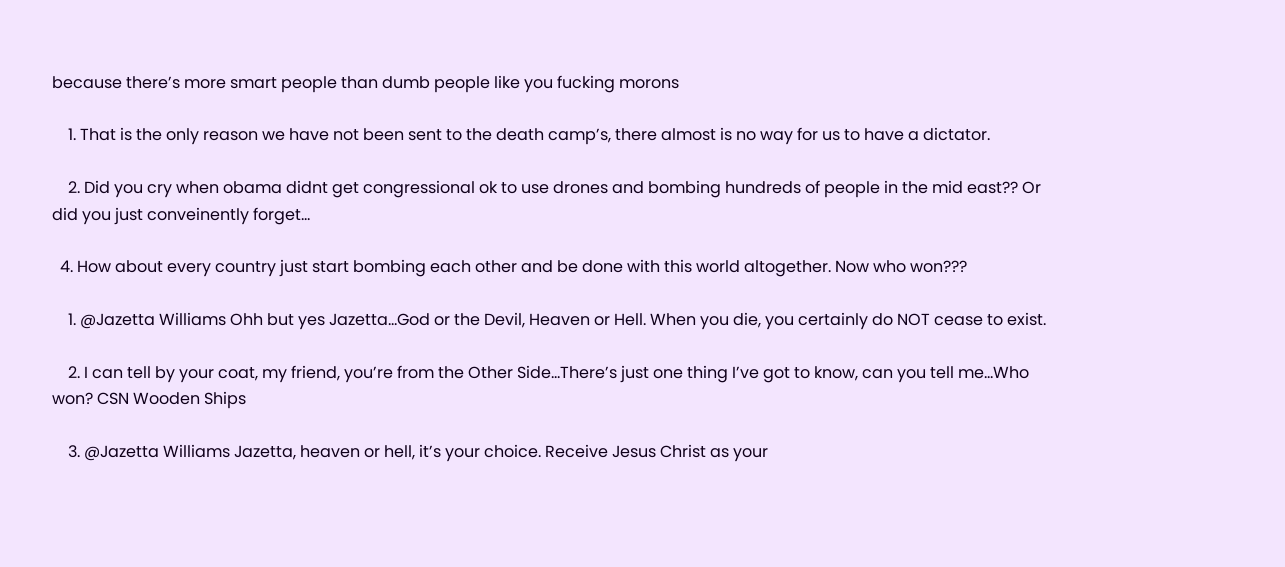because there’s more smart people than dumb people like you fucking morons

    1. That is the only reason we have not been sent to the death camp’s, there almost is no way for us to have a dictator.

    2. Did you cry when obama didnt get congressional ok to use drones and bombing hundreds of people in the mid east?? Or did you just conveinently forget…

  4. How about every country just start bombing each other and be done with this world altogether. Now who won???

    1. @Jazetta Williams Ohh but yes Jazetta…God or the Devil, Heaven or Hell. When you die, you certainly do NOT cease to exist.

    2. I can tell by your coat, my friend, you’re from the Other Side…There’s just one thing I’ve got to know, can you tell me…Who won? CSN Wooden Ships

    3. @Jazetta Williams Jazetta, heaven or hell, it’s your choice. Receive Jesus Christ as your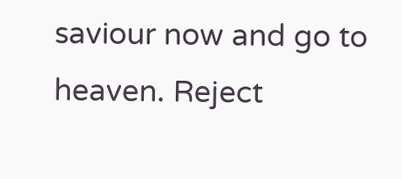saviour now and go to heaven. Reject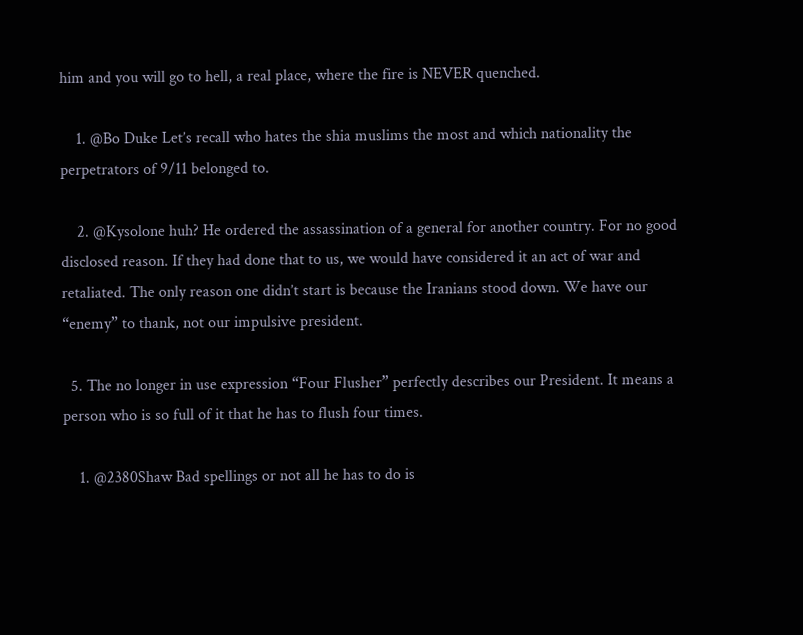him and you will go to hell, a real place, where the fire is NEVER quenched.

    1. @Bo Duke Let’s recall who hates the shia muslims the most and which nationality the perpetrators of 9/11 belonged to.

    2. @Kysolone huh? He ordered the assassination of a general for another country. For no good disclosed reason. If they had done that to us, we would have considered it an act of war and retaliated. The only reason one didn’t start is because the Iranians stood down. We have our “enemy” to thank, not our impulsive president.

  5. The no longer in use expression “Four Flusher” perfectly describes our President. It means a person who is so full of it that he has to flush four times.

    1. @2380Shaw Bad spellings or not all he has to do is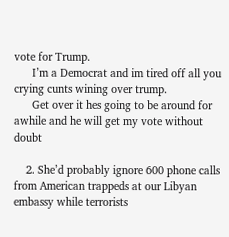vote for Trump.
      I’m a Democrat and im tired off all you crying cunts wining over trump.
      Get over it hes going to be around for awhile and he will get my vote without doubt

    2. She’d probably ignore 600 phone calls from American trappeds at our Libyan embassy while terrorists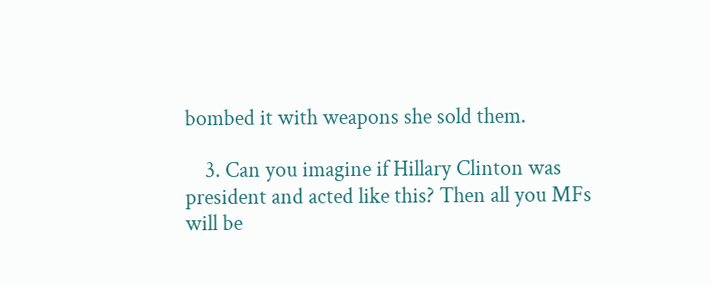bombed it with weapons she sold them.

    3. Can you imagine if Hillary Clinton was president and acted like this? Then all you MFs will be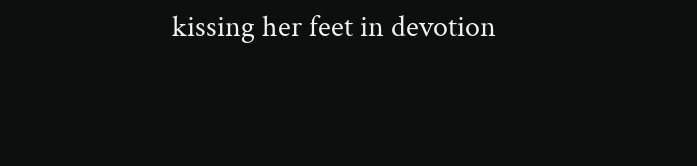kissing her feet in devotion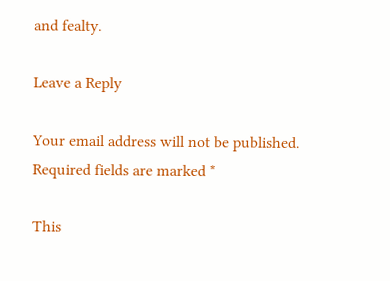and fealty.

Leave a Reply

Your email address will not be published. Required fields are marked *

This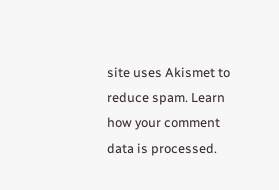site uses Akismet to reduce spam. Learn how your comment data is processed.